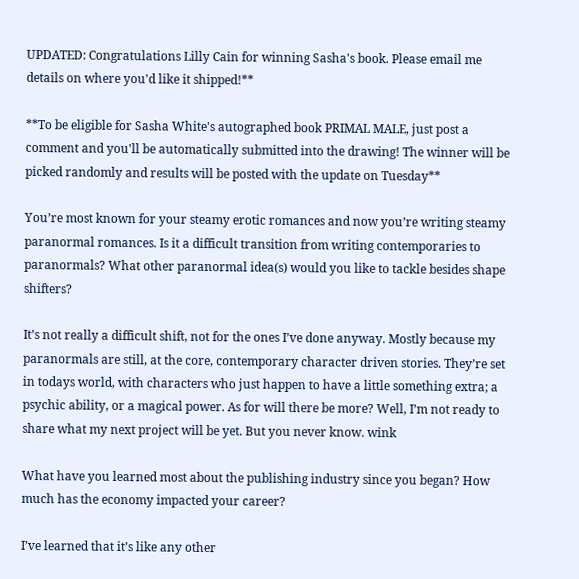UPDATED: Congratulations Lilly Cain for winning Sasha's book. Please email me details on where you'd like it shipped!**

**To be eligible for Sasha White's autographed book PRIMAL MALE, just post a comment and you'll be automatically submitted into the drawing! The winner will be picked randomly and results will be posted with the update on Tuesday**

You’re most known for your steamy erotic romances and now you’re writing steamy paranormal romances. Is it a difficult transition from writing contemporaries to paranormals? What other paranormal idea(s) would you like to tackle besides shape shifters?

It’s not really a difficult shift, not for the ones I’ve done anyway. Mostly because my paranormals are still, at the core, contemporary character driven stories. They’re set in todays world, with characters who just happen to have a little something extra; a psychic ability, or a magical power. As for will there be more? Well, I’m not ready to share what my next project will be yet. But you never know. wink

What have you learned most about the publishing industry since you began? How much has the economy impacted your career?

I’ve learned that it’s like any other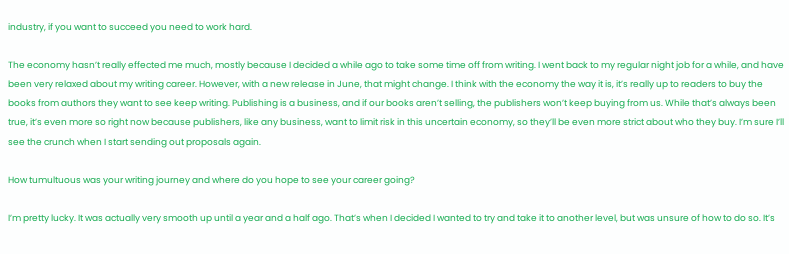industry, if you want to succeed you need to work hard.

The economy hasn’t really effected me much, mostly because I decided a while ago to take some time off from writing. I went back to my regular night job for a while, and have been very relaxed about my writing career. However, with a new release in June, that might change. I think with the economy the way it is, it’s really up to readers to buy the books from authors they want to see keep writing. Publishing is a business, and if our books aren’t selling, the publishers won’t keep buying from us. While that’s always been true, it’s even more so right now because publishers, like any business, want to limit risk in this uncertain economy, so they’ll be even more strict about who they buy. I’m sure I’ll see the crunch when I start sending out proposals again.

How tumultuous was your writing journey and where do you hope to see your career going?

I’m pretty lucky. It was actually very smooth up until a year and a half ago. That’s when I decided I wanted to try and take it to another level, but was unsure of how to do so. It’s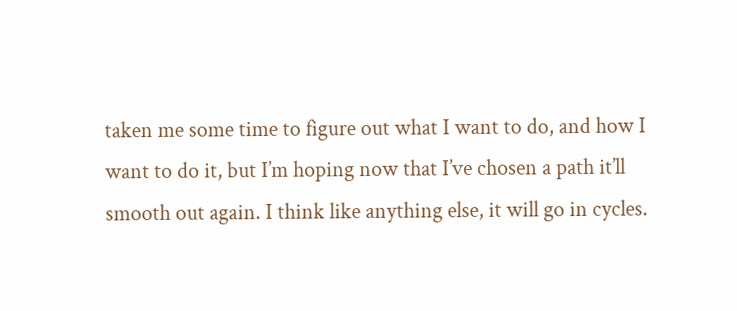taken me some time to figure out what I want to do, and how I want to do it, but I’m hoping now that I’ve chosen a path it’ll smooth out again. I think like anything else, it will go in cycles.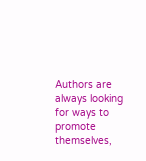Authors are always looking for ways to promote themselves,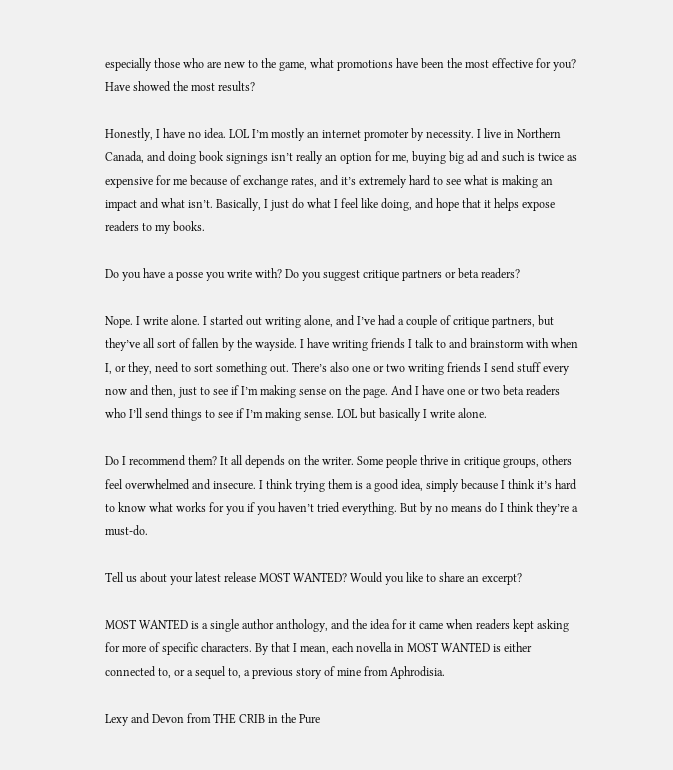especially those who are new to the game, what promotions have been the most effective for you? Have showed the most results?

Honestly, I have no idea. LOL I’m mostly an internet promoter by necessity. I live in Northern Canada, and doing book signings isn’t really an option for me, buying big ad and such is twice as expensive for me because of exchange rates, and it’s extremely hard to see what is making an impact and what isn’t. Basically, I just do what I feel like doing, and hope that it helps expose readers to my books.

Do you have a posse you write with? Do you suggest critique partners or beta readers?

Nope. I write alone. I started out writing alone, and I’ve had a couple of critique partners, but they’ve all sort of fallen by the wayside. I have writing friends I talk to and brainstorm with when I, or they, need to sort something out. There’s also one or two writing friends I send stuff every now and then, just to see if I’m making sense on the page. And I have one or two beta readers who I’ll send things to see if I’m making sense. LOL but basically I write alone.

Do I recommend them? It all depends on the writer. Some people thrive in critique groups, others feel overwhelmed and insecure. I think trying them is a good idea, simply because I think it’s hard to know what works for you if you haven’t tried everything. But by no means do I think they’re a must-do.

Tell us about your latest release MOST WANTED? Would you like to share an excerpt?

MOST WANTED is a single author anthology, and the idea for it came when readers kept asking for more of specific characters. By that I mean, each novella in MOST WANTED is either connected to, or a sequel to, a previous story of mine from Aphrodisia.

Lexy and Devon from THE CRIB in the Pure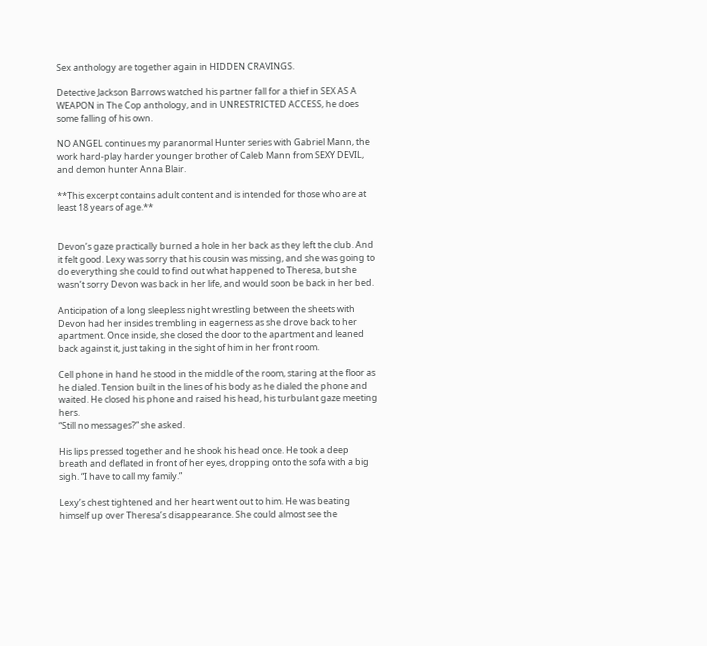Sex anthology are together again in HIDDEN CRAVINGS.

Detective Jackson Barrows watched his partner fall for a thief in SEX AS A WEAPON in The Cop anthology, and in UNRESTRICTED ACCESS, he does some falling of his own.

NO ANGEL continues my paranormal Hunter series with Gabriel Mann, the work hard-play harder younger brother of Caleb Mann from SEXY DEVIL, and demon hunter Anna Blair.

**This excerpt contains adult content and is intended for those who are at least 18 years of age.**


Devon’s gaze practically burned a hole in her back as they left the club. And it felt good. Lexy was sorry that his cousin was missing, and she was going to do everything she could to find out what happened to Theresa, but she wasn’t sorry Devon was back in her life, and would soon be back in her bed.

Anticipation of a long sleepless night wrestling between the sheets with Devon had her insides trembling in eagerness as she drove back to her apartment. Once inside, she closed the door to the apartment and leaned back against it, just taking in the sight of him in her front room.

Cell phone in hand he stood in the middle of the room, staring at the floor as he dialed. Tension built in the lines of his body as he dialed the phone and waited. He closed his phone and raised his head, his turbulant gaze meeting hers.
“Still no messages?” she asked.

His lips pressed together and he shook his head once. He took a deep breath and deflated in front of her eyes, dropping onto the sofa with a big sigh. “I have to call my family.”

Lexy’s chest tightened and her heart went out to him. He was beating himself up over Theresa’s disappearance. She could almost see the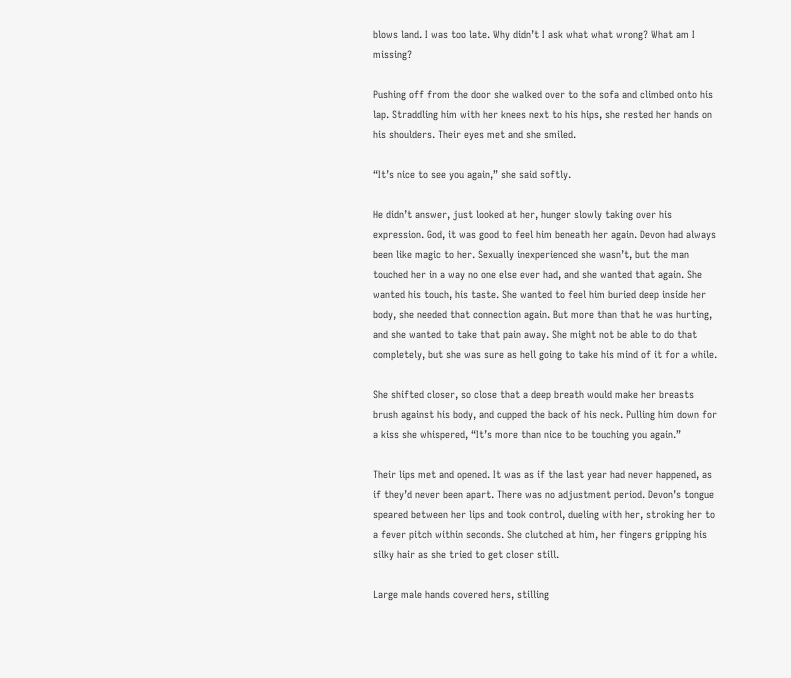blows land. I was too late. Why didn’t I ask what what wrong? What am I missing?

Pushing off from the door she walked over to the sofa and climbed onto his lap. Straddling him with her knees next to his hips, she rested her hands on his shoulders. Their eyes met and she smiled.

“It’s nice to see you again,” she said softly.

He didn’t answer, just looked at her, hunger slowly taking over his expression. God, it was good to feel him beneath her again. Devon had always been like magic to her. Sexually inexperienced she wasn’t, but the man touched her in a way no one else ever had, and she wanted that again. She wanted his touch, his taste. She wanted to feel him buried deep inside her body, she needed that connection again. But more than that he was hurting, and she wanted to take that pain away. She might not be able to do that completely, but she was sure as hell going to take his mind of it for a while.

She shifted closer, so close that a deep breath would make her breasts brush against his body, and cupped the back of his neck. Pulling him down for a kiss she whispered, “It’s more than nice to be touching you again.”

Their lips met and opened. It was as if the last year had never happened, as if they’d never been apart. There was no adjustment period. Devon’s tongue speared between her lips and took control, dueling with her, stroking her to a fever pitch within seconds. She clutched at him, her fingers gripping his silky hair as she tried to get closer still.

Large male hands covered hers, stilling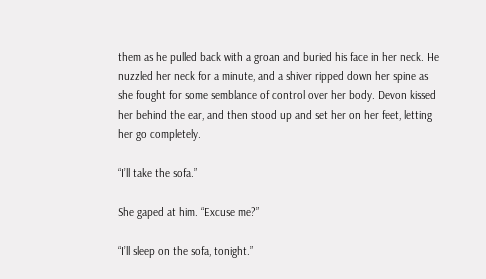them as he pulled back with a groan and buried his face in her neck. He nuzzled her neck for a minute, and a shiver ripped down her spine as she fought for some semblance of control over her body. Devon kissed her behind the ear, and then stood up and set her on her feet, letting her go completely.

“I’ll take the sofa.”

She gaped at him. “Excuse me?”

“I’ll sleep on the sofa, tonight.”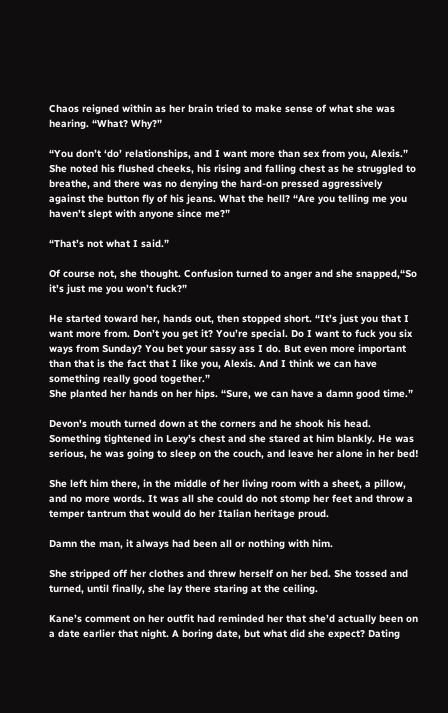Chaos reigned within as her brain tried to make sense of what she was hearing. “What? Why?”

“You don’t ‘do’ relationships, and I want more than sex from you, Alexis.”
She noted his flushed cheeks, his rising and falling chest as he struggled to breathe, and there was no denying the hard-on pressed aggressively against the button fly of his jeans. What the hell? “Are you telling me you haven’t slept with anyone since me?”

“That’s not what I said.”

Of course not, she thought. Confusion turned to anger and she snapped,“So it’s just me you won’t fuck?”

He started toward her, hands out, then stopped short. “It’s just you that I want more from. Don’t you get it? You’re special. Do I want to fuck you six ways from Sunday? You bet your sassy ass I do. But even more important than that is the fact that I like you, Alexis. And I think we can have something really good together.”
She planted her hands on her hips. “Sure, we can have a damn good time.”

Devon's mouth turned down at the corners and he shook his head. Something tightened in Lexy’s chest and she stared at him blankly. He was serious, he was going to sleep on the couch, and leave her alone in her bed!

She left him there, in the middle of her living room with a sheet, a pillow, and no more words. It was all she could do not stomp her feet and throw a temper tantrum that would do her Italian heritage proud.

Damn the man, it always had been all or nothing with him.

She stripped off her clothes and threw herself on her bed. She tossed and turned, until finally, she lay there staring at the ceiling.

Kane’s comment on her outfit had reminded her that she’d actually been on a date earlier that night. A boring date, but what did she expect? Dating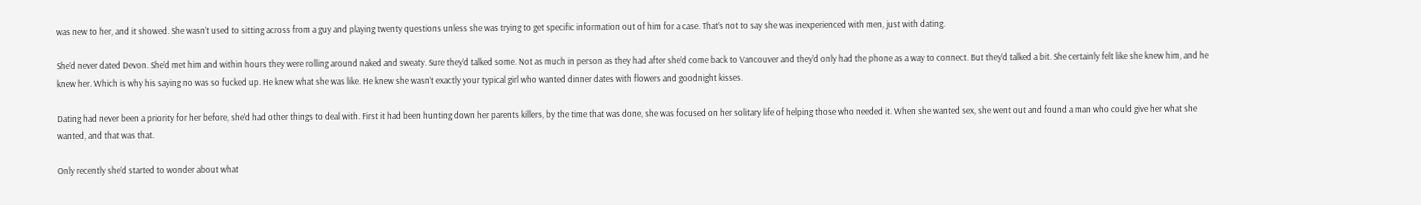was new to her, and it showed. She wasn’t used to sitting across from a guy and playing twenty questions unless she was trying to get specific information out of him for a case. That’s not to say she was inexperienced with men, just with dating.

She’d never dated Devon. She’d met him and within hours they were rolling around naked and sweaty. Sure they’d talked some. Not as much in person as they had after she’d come back to Vancouver and they’d only had the phone as a way to connect. But they’d talked a bit. She certainly felt like she knew him, and he knew her. Which is why his saying no was so fucked up. He knew what she was like. He knew she wasn’t exactly your typical girl who wanted dinner dates with flowers and goodnight kisses.

Dating had never been a priority for her before, she’d had other things to deal with. First it had been hunting down her parents killers, by the time that was done, she was focused on her solitary life of helping those who needed it. When she wanted sex, she went out and found a man who could give her what she wanted, and that was that.

Only recently she’d started to wonder about what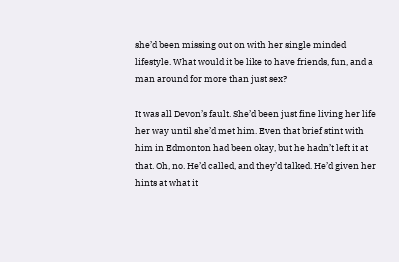she’d been missing out on with her single minded lifestyle. What would it be like to have friends, fun, and a man around for more than just sex?

It was all Devon’s fault. She’d been just fine living her life her way until she’d met him. Even that brief stint with him in Edmonton had been okay, but he hadn’t left it at that. Oh, no. He’d called, and they’d talked. He’d given her hints at what it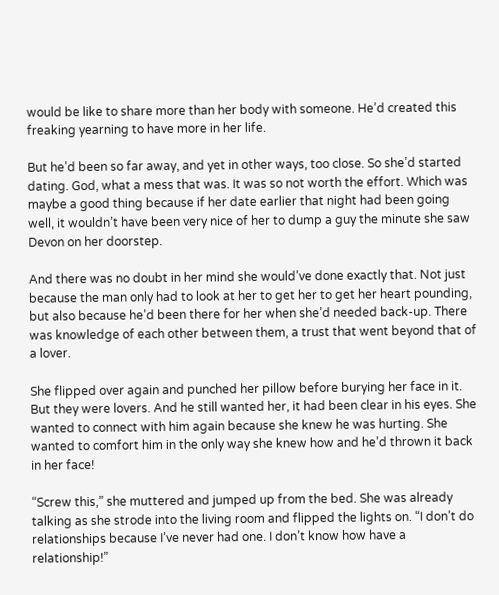would be like to share more than her body with someone. He’d created this freaking yearning to have more in her life.

But he’d been so far away, and yet in other ways, too close. So she’d started dating. God, what a mess that was. It was so not worth the effort. Which was maybe a good thing because if her date earlier that night had been going well, it wouldn’t have been very nice of her to dump a guy the minute she saw Devon on her doorstep.

And there was no doubt in her mind she would’ve done exactly that. Not just because the man only had to look at her to get her to get her heart pounding, but also because he’d been there for her when she’d needed back-up. There was knowledge of each other between them, a trust that went beyond that of a lover.

She flipped over again and punched her pillow before burying her face in it. But they were lovers. And he still wanted her, it had been clear in his eyes. She wanted to connect with him again because she knew he was hurting. She wanted to comfort him in the only way she knew how and he’d thrown it back in her face!

“Screw this,” she muttered and jumped up from the bed. She was already talking as she strode into the living room and flipped the lights on. “I don’t do relationships because I’ve never had one. I don’t know how have a relationship!”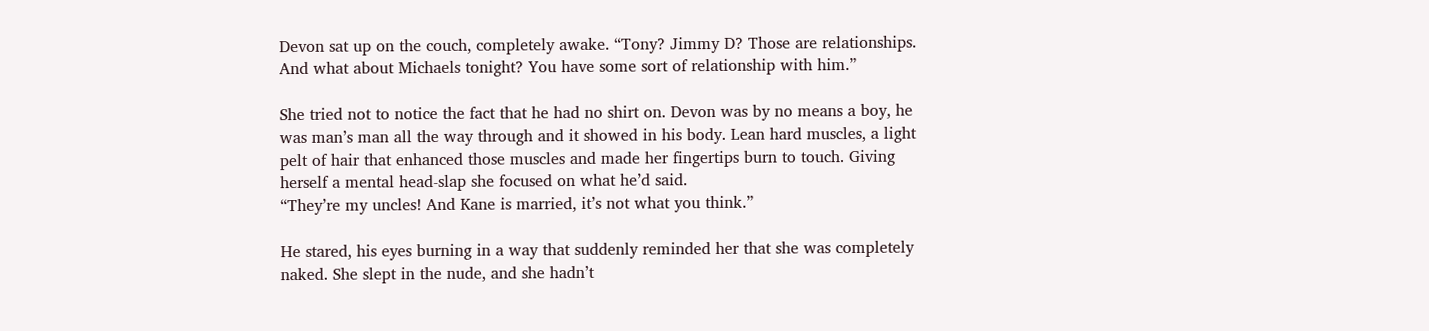Devon sat up on the couch, completely awake. “Tony? Jimmy D? Those are relationships. And what about Michaels tonight? You have some sort of relationship with him.”

She tried not to notice the fact that he had no shirt on. Devon was by no means a boy, he was man’s man all the way through and it showed in his body. Lean hard muscles, a light pelt of hair that enhanced those muscles and made her fingertips burn to touch. Giving herself a mental head-slap she focused on what he’d said.
“They’re my uncles! And Kane is married, it’s not what you think.”

He stared, his eyes burning in a way that suddenly reminded her that she was completely naked. She slept in the nude, and she hadn’t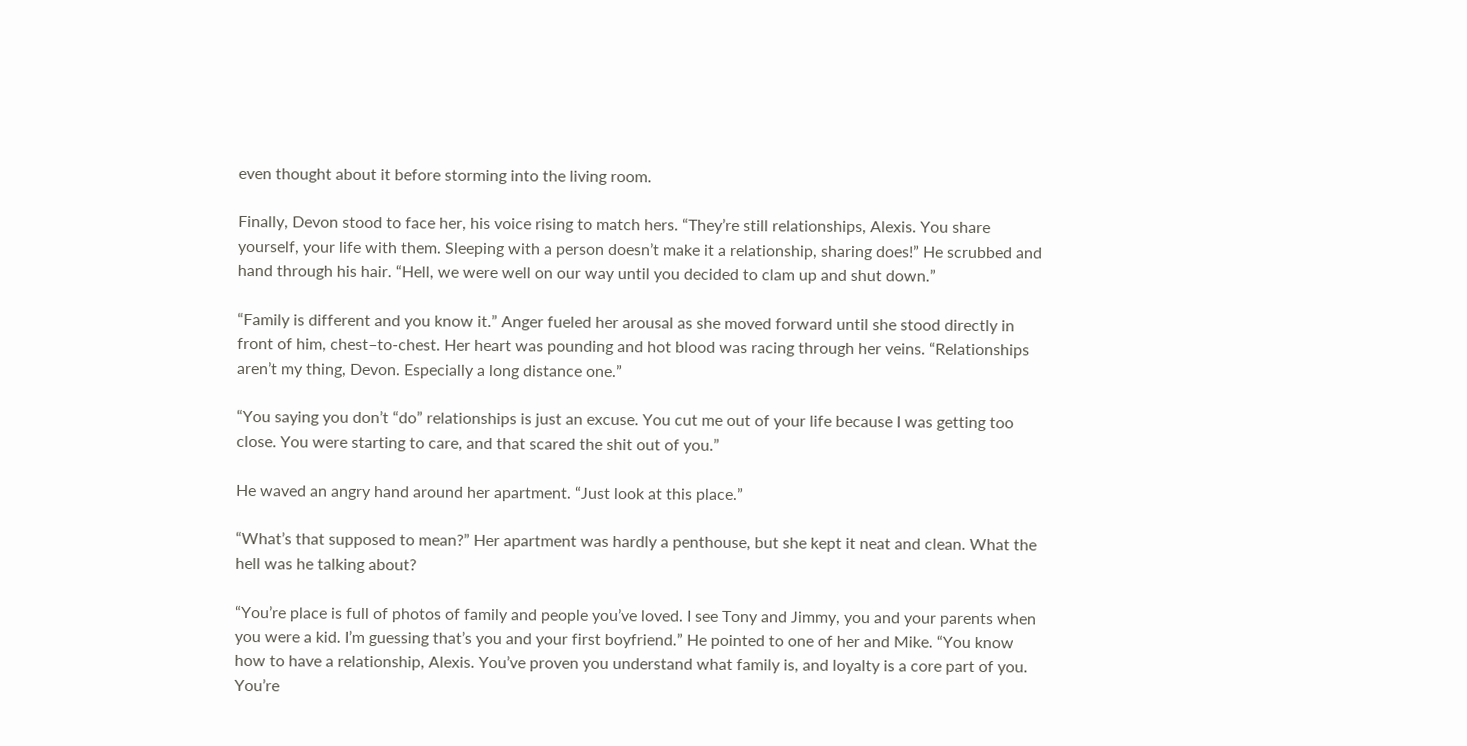even thought about it before storming into the living room.

Finally, Devon stood to face her, his voice rising to match hers. “They’re still relationships, Alexis. You share yourself, your life with them. Sleeping with a person doesn’t make it a relationship, sharing does!” He scrubbed and hand through his hair. “Hell, we were well on our way until you decided to clam up and shut down.”

“Family is different and you know it.” Anger fueled her arousal as she moved forward until she stood directly in front of him, chest–to-chest. Her heart was pounding and hot blood was racing through her veins. “Relationships aren’t my thing, Devon. Especially a long distance one.”

“You saying you don’t “do” relationships is just an excuse. You cut me out of your life because I was getting too close. You were starting to care, and that scared the shit out of you.”

He waved an angry hand around her apartment. “Just look at this place.”

“What’s that supposed to mean?” Her apartment was hardly a penthouse, but she kept it neat and clean. What the hell was he talking about?

“You’re place is full of photos of family and people you’ve loved. I see Tony and Jimmy, you and your parents when you were a kid. I’m guessing that’s you and your first boyfriend.” He pointed to one of her and Mike. “You know how to have a relationship, Alexis. You’ve proven you understand what family is, and loyalty is a core part of you. You’re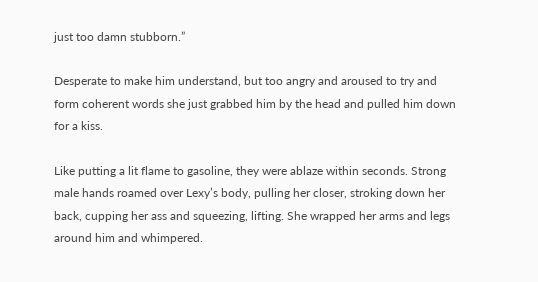just too damn stubborn.”

Desperate to make him understand, but too angry and aroused to try and form coherent words she just grabbed him by the head and pulled him down for a kiss.

Like putting a lit flame to gasoline, they were ablaze within seconds. Strong male hands roamed over Lexy’s body, pulling her closer, stroking down her back, cupping her ass and squeezing, lifting. She wrapped her arms and legs around him and whimpered.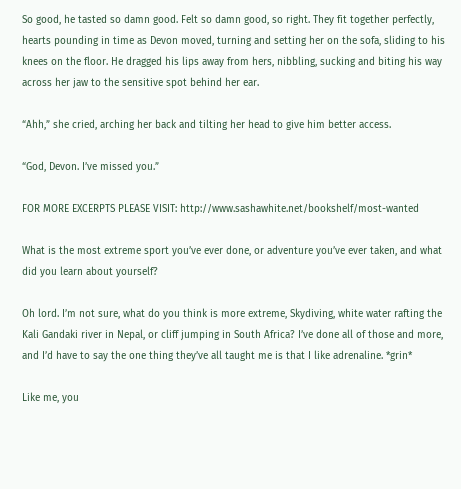So good, he tasted so damn good. Felt so damn good, so right. They fit together perfectly, hearts pounding in time as Devon moved, turning and setting her on the sofa, sliding to his knees on the floor. He dragged his lips away from hers, nibbling, sucking and biting his way across her jaw to the sensitive spot behind her ear.

“Ahh,” she cried, arching her back and tilting her head to give him better access.

“God, Devon. I’ve missed you.”

FOR MORE EXCERPTS PLEASE VISIT: http://www.sashawhite.net/bookshelf/most-wanted

What is the most extreme sport you’ve ever done, or adventure you’ve ever taken, and what did you learn about yourself?

Oh lord. I’m not sure, what do you think is more extreme, Skydiving, white water rafting the Kali Gandaki river in Nepal, or cliff jumping in South Africa? I’ve done all of those and more, and I’d have to say the one thing they’ve all taught me is that I like adrenaline. *grin*

Like me, you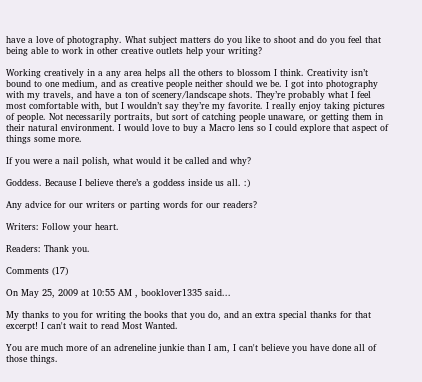have a love of photography. What subject matters do you like to shoot and do you feel that being able to work in other creative outlets help your writing?

Working creatively in a any area helps all the others to blossom I think. Creativity isn’t bound to one medium, and as creative people neither should we be. I got into photography with my travels, and have a ton of scenery/landscape shots. They’re probably what I feel most comfortable with, but I wouldn’t say they’re my favorite. I really enjoy taking pictures of people. Not necessarily portraits, but sort of catching people unaware, or getting them in their natural environment. I would love to buy a Macro lens so I could explore that aspect of things some more.

If you were a nail polish, what would it be called and why?

Goddess. Because I believe there’s a goddess inside us all. :)

Any advice for our writers or parting words for our readers?

Writers: Follow your heart.

Readers: Thank you.

Comments (17)

On May 25, 2009 at 10:55 AM , booklover1335 said...

My thanks to you for writing the books that you do, and an extra special thanks for that excerpt! I can't wait to read Most Wanted.

You are much more of an adreneline junkie than I am, I can't believe you have done all of those things.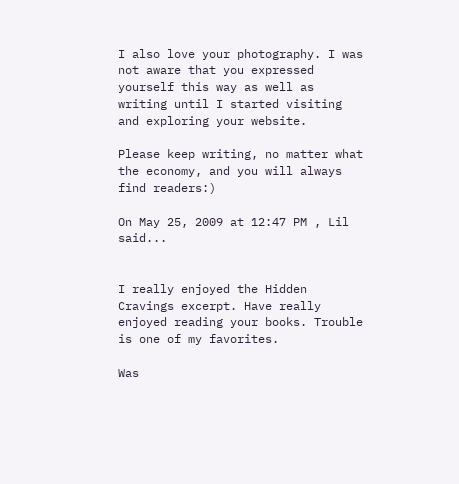I also love your photography. I was not aware that you expressed yourself this way as well as writing until I started visiting and exploring your website.

Please keep writing, no matter what the economy, and you will always find readers:)

On May 25, 2009 at 12:47 PM , Lil said...


I really enjoyed the Hidden Cravings excerpt. Have really enjoyed reading your books. Trouble is one of my favorites.

Was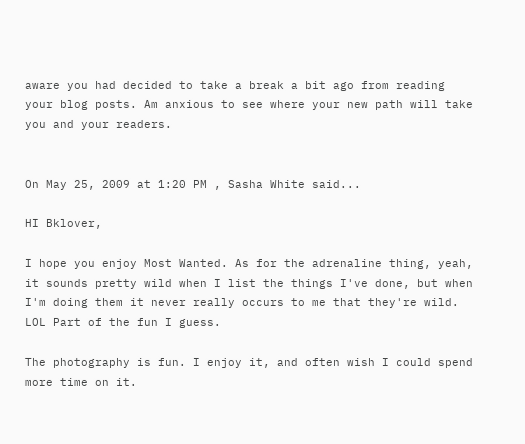aware you had decided to take a break a bit ago from reading your blog posts. Am anxious to see where your new path will take you and your readers.


On May 25, 2009 at 1:20 PM , Sasha White said...

HI Bklover,

I hope you enjoy Most Wanted. As for the adrenaline thing, yeah, it sounds pretty wild when I list the things I've done, but when I'm doing them it never really occurs to me that they're wild. LOL Part of the fun I guess.

The photography is fun. I enjoy it, and often wish I could spend more time on it.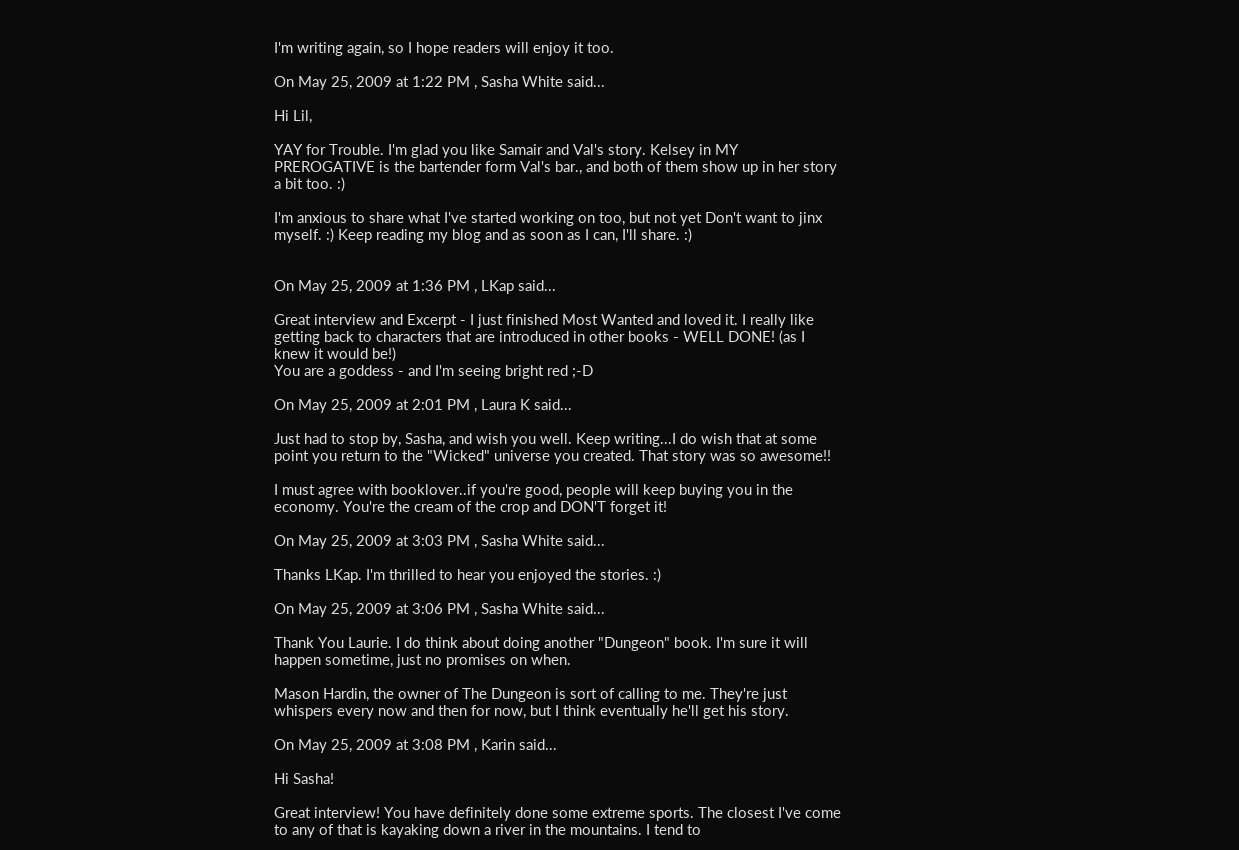I'm writing again, so I hope readers will enjoy it too.

On May 25, 2009 at 1:22 PM , Sasha White said...

Hi Lil,

YAY for Trouble. I'm glad you like Samair and Val's story. Kelsey in MY PREROGATIVE is the bartender form Val's bar., and both of them show up in her story a bit too. :)

I'm anxious to share what I've started working on too, but not yet Don't want to jinx myself. :) Keep reading my blog and as soon as I can, I'll share. :)


On May 25, 2009 at 1:36 PM , LKap said...

Great interview and Excerpt - I just finished Most Wanted and loved it. I really like getting back to characters that are introduced in other books - WELL DONE! (as I knew it would be!)
You are a goddess - and I'm seeing bright red ;-D

On May 25, 2009 at 2:01 PM , Laura K said...

Just had to stop by, Sasha, and wish you well. Keep writing...I do wish that at some point you return to the "Wicked" universe you created. That story was so awesome!!

I must agree with booklover..if you're good, people will keep buying you in the economy. You're the cream of the crop and DON'T forget it!

On May 25, 2009 at 3:03 PM , Sasha White said...

Thanks LKap. I'm thrilled to hear you enjoyed the stories. :)

On May 25, 2009 at 3:06 PM , Sasha White said...

Thank You Laurie. I do think about doing another "Dungeon" book. I'm sure it will happen sometime, just no promises on when.

Mason Hardin, the owner of The Dungeon is sort of calling to me. They're just whispers every now and then for now, but I think eventually he'll get his story.

On May 25, 2009 at 3:08 PM , Karin said...

Hi Sasha!

Great interview! You have definitely done some extreme sports. The closest I've come to any of that is kayaking down a river in the mountains. I tend to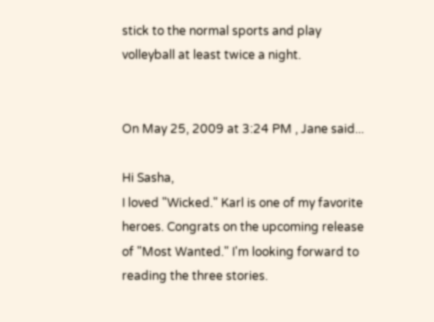stick to the normal sports and play volleyball at least twice a night.


On May 25, 2009 at 3:24 PM , Jane said...

Hi Sasha,
I loved "Wicked." Karl is one of my favorite heroes. Congrats on the upcoming release of "Most Wanted." I'm looking forward to reading the three stories.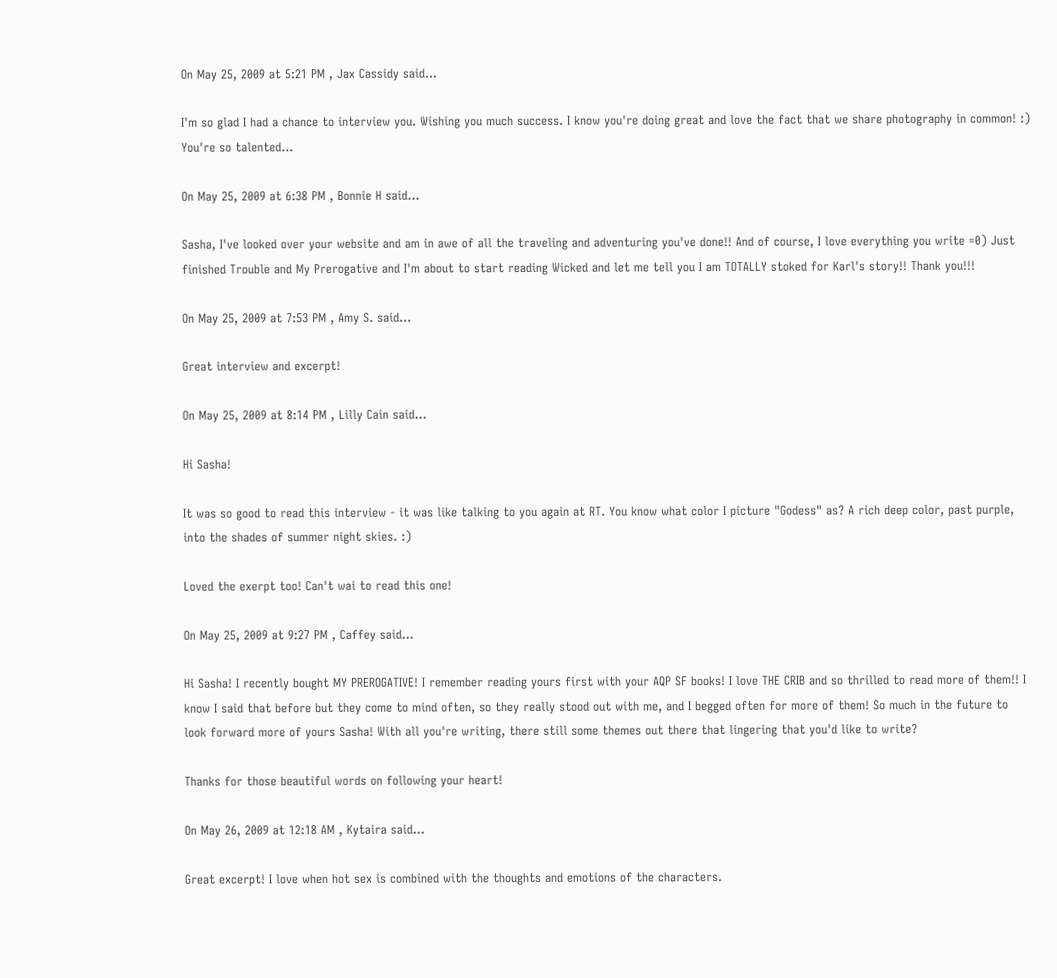On May 25, 2009 at 5:21 PM , Jax Cassidy said...

I'm so glad I had a chance to interview you. Wishing you much success. I know you're doing great and love the fact that we share photography in common! :) You're so talented...

On May 25, 2009 at 6:38 PM , Bonnie H said...

Sasha, I've looked over your website and am in awe of all the traveling and adventuring you've done!! And of course, I love everything you write =0) Just finished Trouble and My Prerogative and I'm about to start reading Wicked and let me tell you I am TOTALLY stoked for Karl's story!! Thank you!!!

On May 25, 2009 at 7:53 PM , Amy S. said...

Great interview and excerpt!

On May 25, 2009 at 8:14 PM , Lilly Cain said...

Hi Sasha!

It was so good to read this interview - it was like talking to you again at RT. You know what color I picture "Godess" as? A rich deep color, past purple, into the shades of summer night skies. :)

Loved the exerpt too! Can't wai to read this one!

On May 25, 2009 at 9:27 PM , Caffey said...

Hi Sasha! I recently bought MY PREROGATIVE! I remember reading yours first with your AQP SF books! I love THE CRIB and so thrilled to read more of them!! I know I said that before but they come to mind often, so they really stood out with me, and I begged often for more of them! So much in the future to look forward more of yours Sasha! With all you're writing, there still some themes out there that lingering that you'd like to write?

Thanks for those beautiful words on following your heart!

On May 26, 2009 at 12:18 AM , Kytaira said...

Great excerpt! I love when hot sex is combined with the thoughts and emotions of the characters.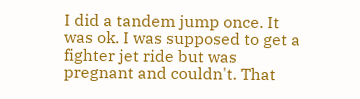I did a tandem jump once. It was ok. I was supposed to get a fighter jet ride but was pregnant and couldn't. That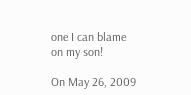one I can blame on my son!

On May 26, 2009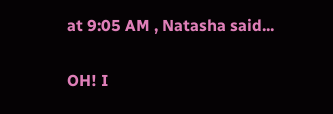at 9:05 AM , Natasha said...

OH! I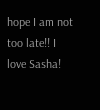hope I am not too late!! I love Sasha!